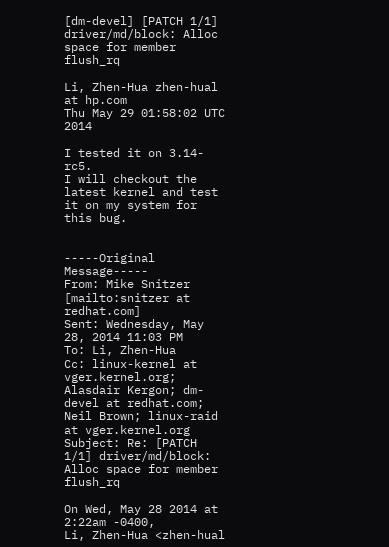[dm-devel] [PATCH 1/1] driver/md/block: Alloc space for member flush_rq

Li, Zhen-Hua zhen-hual at hp.com
Thu May 29 01:58:02 UTC 2014

I tested it on 3.14-rc5.
I will checkout the latest kernel and test it on my system for this bug.


-----Original Message-----
From: Mike Snitzer [mailto:snitzer at redhat.com]
Sent: Wednesday, May 28, 2014 11:03 PM
To: Li, Zhen-Hua
Cc: linux-kernel at vger.kernel.org; Alasdair Kergon; dm-devel at redhat.com; Neil Brown; linux-raid at vger.kernel.org
Subject: Re: [PATCH 1/1] driver/md/block: Alloc space for member flush_rq

On Wed, May 28 2014 at  2:22am -0400,
Li, Zhen-Hua <zhen-hual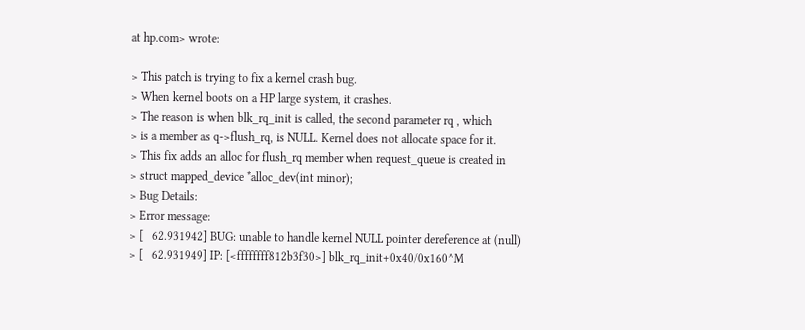at hp.com> wrote:

> This patch is trying to fix a kernel crash bug.
> When kernel boots on a HP large system, it crashes.
> The reason is when blk_rq_init is called, the second parameter rq , which
> is a member as q->flush_rq, is NULL. Kernel does not allocate space for it.
> This fix adds an alloc for flush_rq member when request_queue is created in
> struct mapped_device *alloc_dev(int minor);
> Bug Details:
> Error message:
> [   62.931942] BUG: unable to handle kernel NULL pointer dereference at (null)
> [   62.931949] IP: [<ffffffff812b3f30>] blk_rq_init+0x40/0x160^M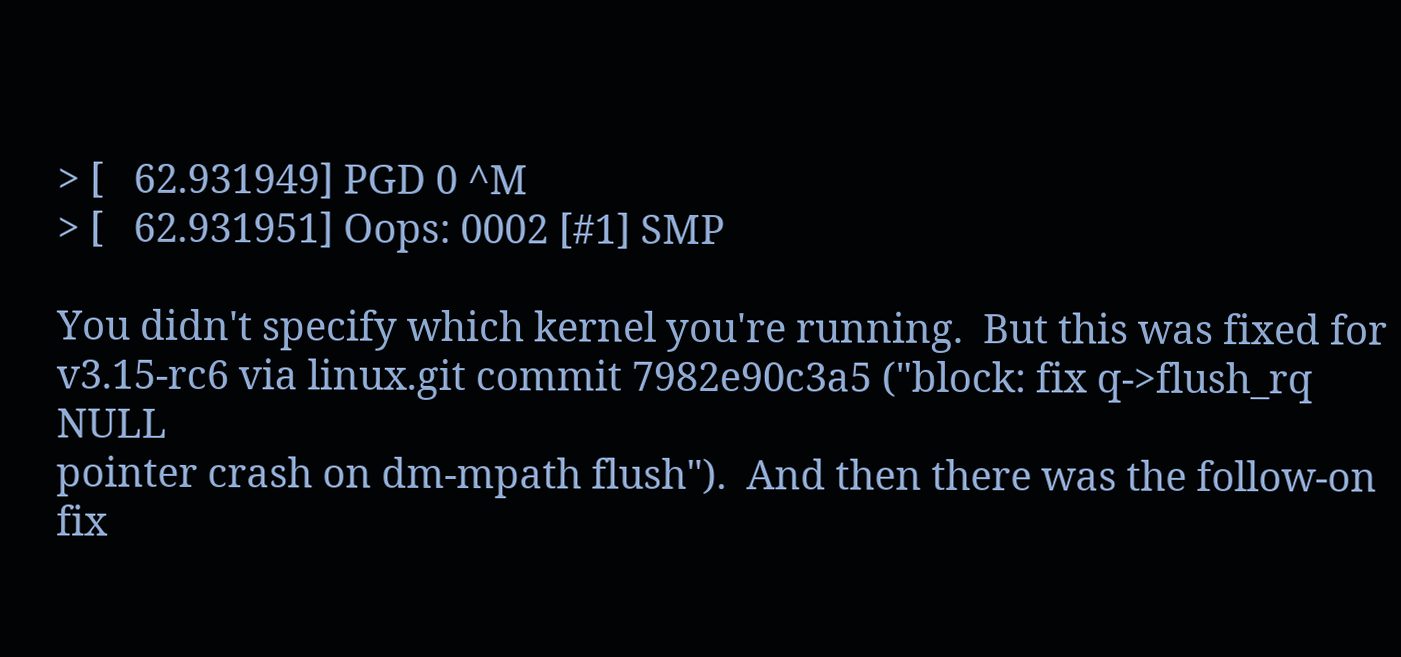> [   62.931949] PGD 0 ^M
> [   62.931951] Oops: 0002 [#1] SMP

You didn't specify which kernel you're running.  But this was fixed for
v3.15-rc6 via linux.git commit 7982e90c3a5 ("block: fix q->flush_rq NULL
pointer crash on dm-mpath flush").  And then there was the follow-on fix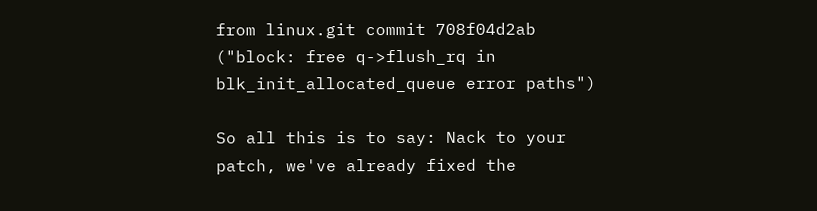from linux.git commit 708f04d2ab ("block: free q->flush_rq in
blk_init_allocated_queue error paths")

So all this is to say: Nack to your patch, we've already fixed the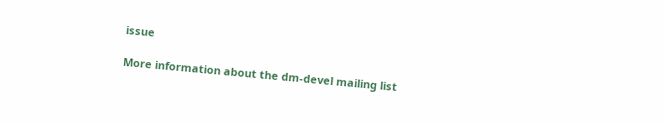issue

More information about the dm-devel mailing list